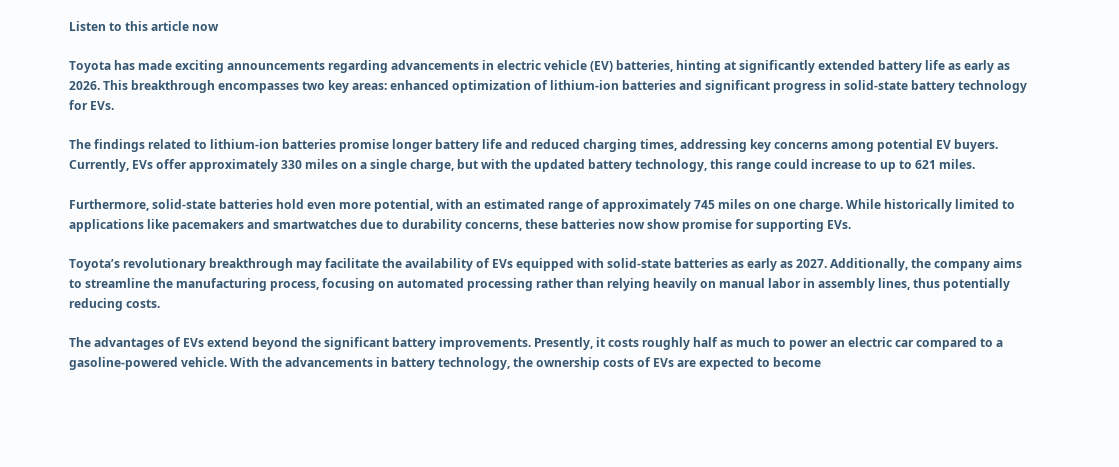Listen to this article now

Toyota has made exciting announcements regarding advancements in electric vehicle (EV) batteries, hinting at significantly extended battery life as early as 2026. This breakthrough encompasses two key areas: enhanced optimization of lithium-ion batteries and significant progress in solid-state battery technology for EVs.

The findings related to lithium-ion batteries promise longer battery life and reduced charging times, addressing key concerns among potential EV buyers. Currently, EVs offer approximately 330 miles on a single charge, but with the updated battery technology, this range could increase to up to 621 miles.

Furthermore, solid-state batteries hold even more potential, with an estimated range of approximately 745 miles on one charge. While historically limited to applications like pacemakers and smartwatches due to durability concerns, these batteries now show promise for supporting EVs.

Toyota’s revolutionary breakthrough may facilitate the availability of EVs equipped with solid-state batteries as early as 2027. Additionally, the company aims to streamline the manufacturing process, focusing on automated processing rather than relying heavily on manual labor in assembly lines, thus potentially reducing costs.

The advantages of EVs extend beyond the significant battery improvements. Presently, it costs roughly half as much to power an electric car compared to a gasoline-powered vehicle. With the advancements in battery technology, the ownership costs of EVs are expected to become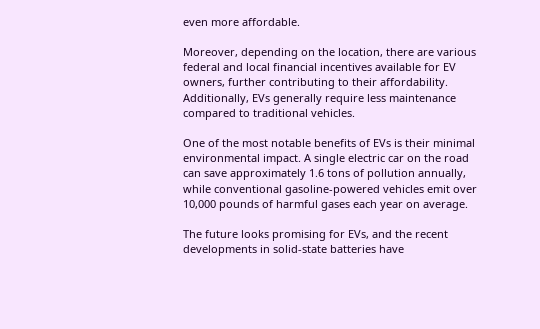even more affordable.

Moreover, depending on the location, there are various federal and local financial incentives available for EV owners, further contributing to their affordability. Additionally, EVs generally require less maintenance compared to traditional vehicles.

One of the most notable benefits of EVs is their minimal environmental impact. A single electric car on the road can save approximately 1.6 tons of pollution annually, while conventional gasoline-powered vehicles emit over 10,000 pounds of harmful gases each year on average.

The future looks promising for EVs, and the recent developments in solid-state batteries have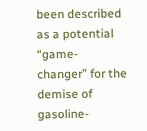been described as a potential “game-changer” for the demise of gasoline-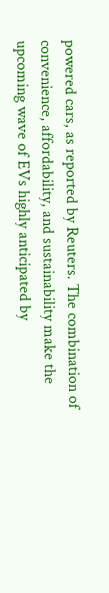powered cars, as reported by Reuters. The combination of convenience, affordability, and sustainability make the upcoming wave of EVs highly anticipated by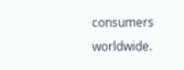consumers worldwide.